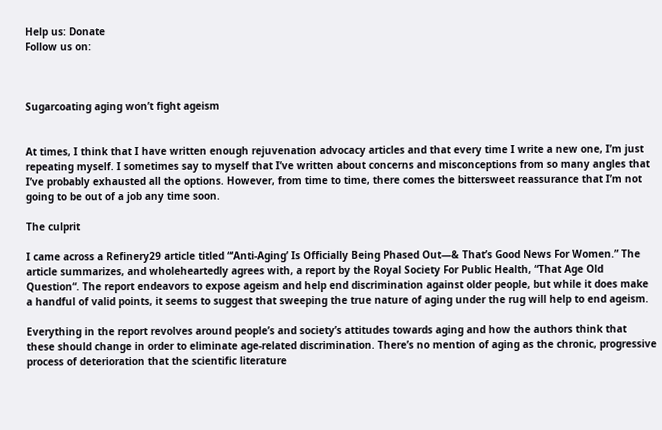Help us: Donate
Follow us on:



Sugarcoating aging won’t fight ageism


At times, I think that I have written enough rejuvenation advocacy articles and that every time I write a new one, I’m just repeating myself. I sometimes say to myself that I’ve written about concerns and misconceptions from so many angles that I’ve probably exhausted all the options. However, from time to time, there comes the bittersweet reassurance that I’m not going to be out of a job any time soon.

The culprit

I came across a Refinery29 article titled “‘Anti-Aging’ Is Officially Being Phased Out—& That’s Good News For Women.” The article summarizes, and wholeheartedly agrees with, a report by the Royal Society For Public Health, “That Age Old Question“. The report endeavors to expose ageism and help end discrimination against older people, but while it does make a handful of valid points, it seems to suggest that sweeping the true nature of aging under the rug will help to end ageism.

Everything in the report revolves around people’s and society’s attitudes towards aging and how the authors think that these should change in order to eliminate age-related discrimination. There’s no mention of aging as the chronic, progressive process of deterioration that the scientific literature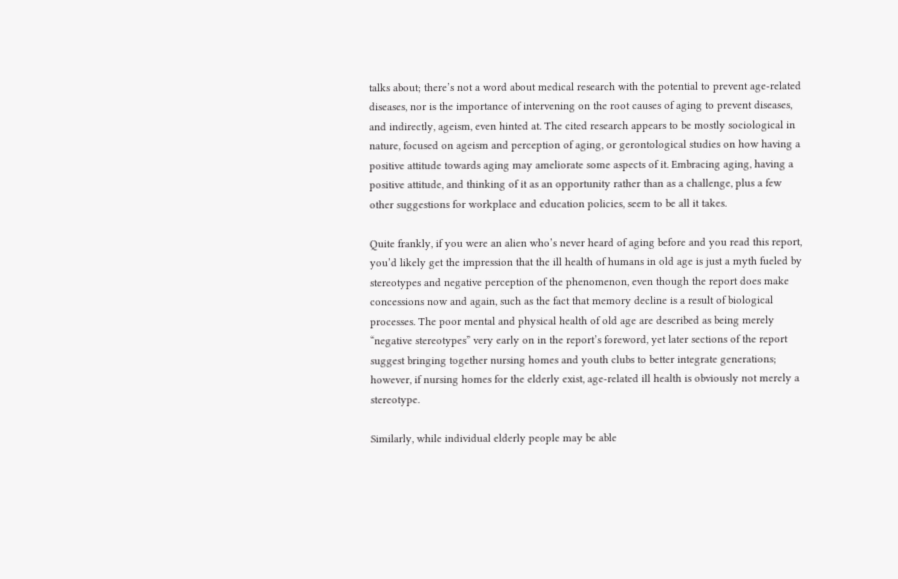talks about; there’s not a word about medical research with the potential to prevent age-related diseases, nor is the importance of intervening on the root causes of aging to prevent diseases, and indirectly, ageism, even hinted at. The cited research appears to be mostly sociological in nature, focused on ageism and perception of aging, or gerontological studies on how having a positive attitude towards aging may ameliorate some aspects of it. Embracing aging, having a positive attitude, and thinking of it as an opportunity rather than as a challenge, plus a few other suggestions for workplace and education policies, seem to be all it takes.

Quite frankly, if you were an alien who’s never heard of aging before and you read this report, you’d likely get the impression that the ill health of humans in old age is just a myth fueled by stereotypes and negative perception of the phenomenon, even though the report does make concessions now and again, such as the fact that memory decline is a result of biological processes. The poor mental and physical health of old age are described as being merely “negative stereotypes” very early on in the report’s foreword, yet later sections of the report suggest bringing together nursing homes and youth clubs to better integrate generations; however, if nursing homes for the elderly exist, age-related ill health is obviously not merely a stereotype.

Similarly, while individual elderly people may be able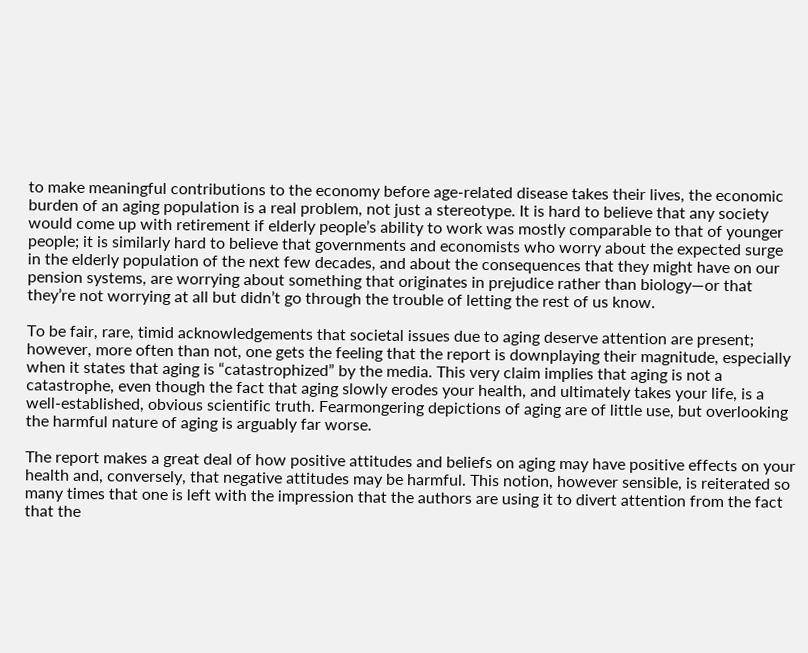to make meaningful contributions to the economy before age-related disease takes their lives, the economic burden of an aging population is a real problem, not just a stereotype. It is hard to believe that any society would come up with retirement if elderly people’s ability to work was mostly comparable to that of younger people; it is similarly hard to believe that governments and economists who worry about the expected surge in the elderly population of the next few decades, and about the consequences that they might have on our pension systems, are worrying about something that originates in prejudice rather than biology—or that they’re not worrying at all but didn’t go through the trouble of letting the rest of us know.

To be fair, rare, timid acknowledgements that societal issues due to aging deserve attention are present; however, more often than not, one gets the feeling that the report is downplaying their magnitude, especially when it states that aging is “catastrophized” by the media. This very claim implies that aging is not a catastrophe, even though the fact that aging slowly erodes your health, and ultimately takes your life, is a well-established, obvious scientific truth. Fearmongering depictions of aging are of little use, but overlooking the harmful nature of aging is arguably far worse.

The report makes a great deal of how positive attitudes and beliefs on aging may have positive effects on your health and, conversely, that negative attitudes may be harmful. This notion, however sensible, is reiterated so many times that one is left with the impression that the authors are using it to divert attention from the fact that the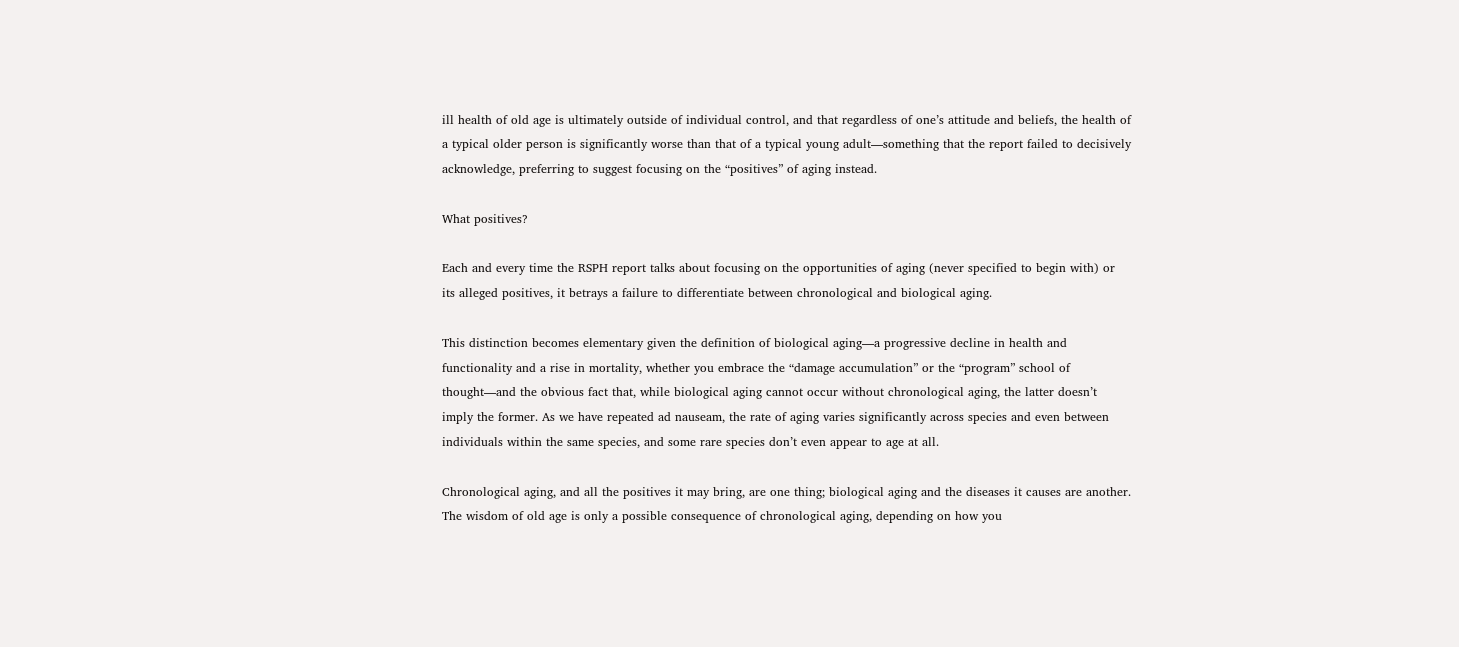ill health of old age is ultimately outside of individual control, and that regardless of one’s attitude and beliefs, the health of a typical older person is significantly worse than that of a typical young adult—something that the report failed to decisively acknowledge, preferring to suggest focusing on the “positives” of aging instead.

What positives?

Each and every time the RSPH report talks about focusing on the opportunities of aging (never specified to begin with) or its alleged positives, it betrays a failure to differentiate between chronological and biological aging.

This distinction becomes elementary given the definition of biological aging—a progressive decline in health and functionality and a rise in mortality, whether you embrace the “damage accumulation” or the “program” school of thought—and the obvious fact that, while biological aging cannot occur without chronological aging, the latter doesn’t imply the former. As we have repeated ad nauseam, the rate of aging varies significantly across species and even between individuals within the same species, and some rare species don’t even appear to age at all.

Chronological aging, and all the positives it may bring, are one thing; biological aging and the diseases it causes are another. The wisdom of old age is only a possible consequence of chronological aging, depending on how you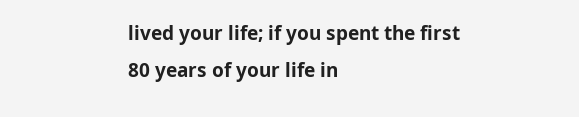lived your life; if you spent the first 80 years of your life in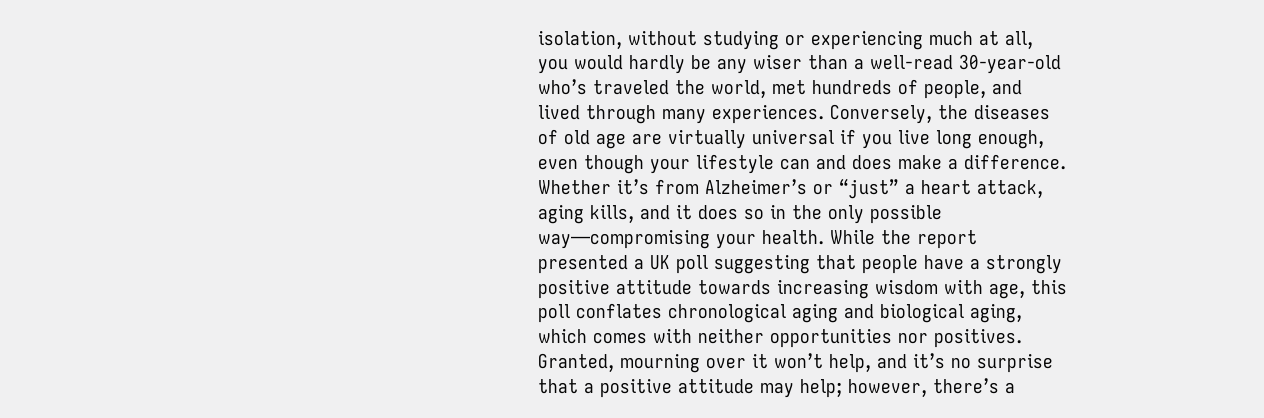isolation, without studying or experiencing much at all, you would hardly be any wiser than a well-read 30-year-old who’s traveled the world, met hundreds of people, and lived through many experiences. Conversely, the diseases of old age are virtually universal if you live long enough, even though your lifestyle can and does make a difference. Whether it’s from Alzheimer’s or “just” a heart attack, aging kills, and it does so in the only possible way—compromising your health. While the report presented a UK poll suggesting that people have a strongly positive attitude towards increasing wisdom with age, this poll conflates chronological aging and biological aging, which comes with neither opportunities nor positives. Granted, mourning over it won’t help, and it’s no surprise that a positive attitude may help; however, there’s a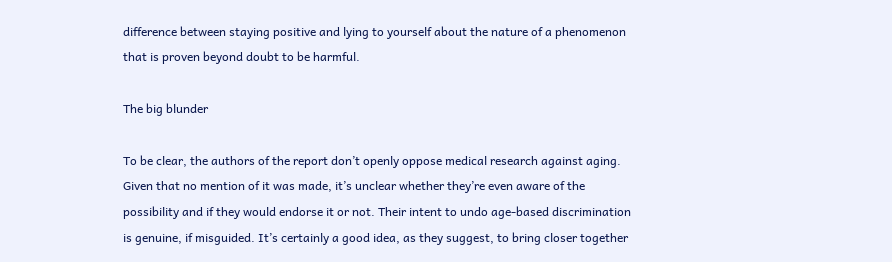difference between staying positive and lying to yourself about the nature of a phenomenon that is proven beyond doubt to be harmful.

The big blunder

To be clear, the authors of the report don’t openly oppose medical research against aging. Given that no mention of it was made, it’s unclear whether they’re even aware of the possibility and if they would endorse it or not. Their intent to undo age-based discrimination is genuine, if misguided. It’s certainly a good idea, as they suggest, to bring closer together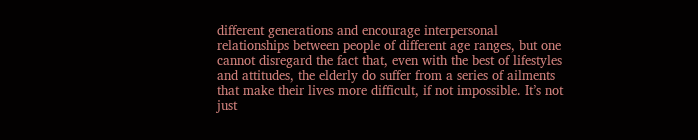different generations and encourage interpersonal relationships between people of different age ranges, but one cannot disregard the fact that, even with the best of lifestyles and attitudes, the elderly do suffer from a series of ailments that make their lives more difficult, if not impossible. It’s not just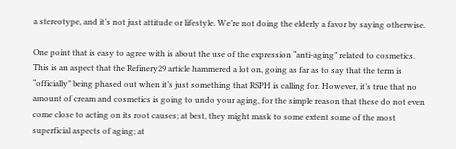a stereotype, and it’s not just attitude or lifestyle. We’re not doing the elderly a favor by saying otherwise.

One point that is easy to agree with is about the use of the expression “anti-aging” related to cosmetics. This is an aspect that the Refinery29 article hammered a lot on, going as far as to say that the term is “officially” being phased out when it’s just something that RSPH is calling for. However, it’s true that no amount of cream and cosmetics is going to undo your aging, for the simple reason that these do not even come close to acting on its root causes; at best, they might mask to some extent some of the most superficial aspects of aging; at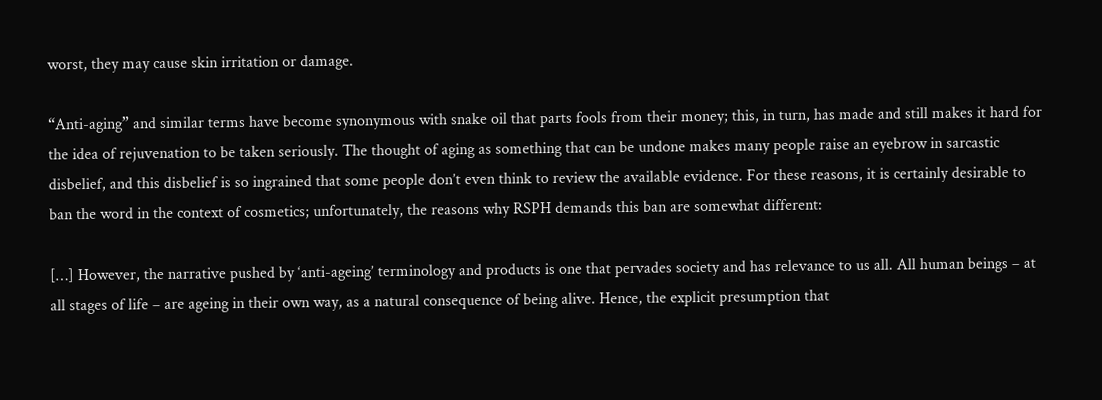worst, they may cause skin irritation or damage.

“Anti-aging” and similar terms have become synonymous with snake oil that parts fools from their money; this, in turn, has made and still makes it hard for the idea of rejuvenation to be taken seriously. The thought of aging as something that can be undone makes many people raise an eyebrow in sarcastic disbelief, and this disbelief is so ingrained that some people don’t even think to review the available evidence. For these reasons, it is certainly desirable to ban the word in the context of cosmetics; unfortunately, the reasons why RSPH demands this ban are somewhat different:

[…] However, the narrative pushed by ‘anti-ageing’ terminology and products is one that pervades society and has relevance to us all. All human beings – at all stages of life – are ageing in their own way, as a natural consequence of being alive. Hence, the explicit presumption that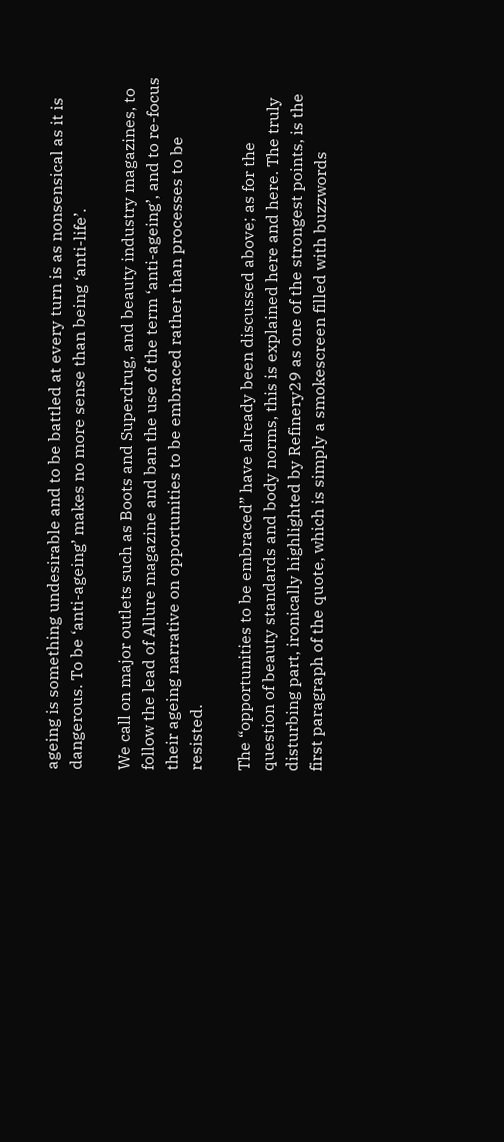ageing is something undesirable and to be battled at every turn is as nonsensical as it is dangerous. To be ‘anti-ageing’ makes no more sense than being ‘anti-life’.

We call on major outlets such as Boots and Superdrug, and beauty industry magazines, to follow the lead of Allure magazine and ban the use of the term ‘anti-ageing’, and to re-focus their ageing narrative on opportunities to be embraced rather than processes to be resisted.

The “opportunities to be embraced” have already been discussed above; as for the question of beauty standards and body norms, this is explained here and here. The truly disturbing part, ironically highlighted by Refinery29 as one of the strongest points, is the first paragraph of the quote, which is simply a smokescreen filled with buzzwords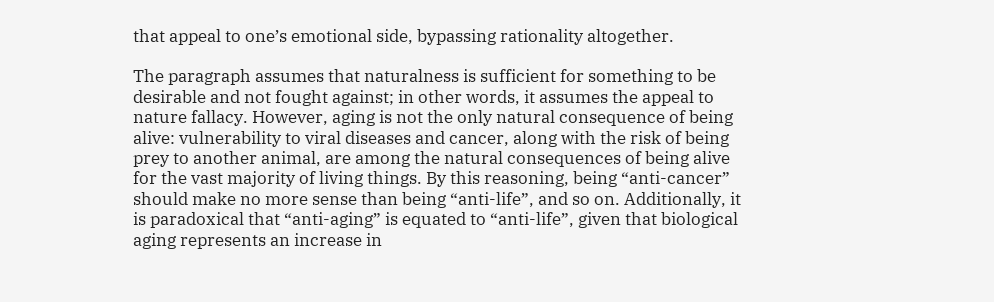that appeal to one’s emotional side, bypassing rationality altogether.

The paragraph assumes that naturalness is sufficient for something to be desirable and not fought against; in other words, it assumes the appeal to nature fallacy. However, aging is not the only natural consequence of being alive: vulnerability to viral diseases and cancer, along with the risk of being prey to another animal, are among the natural consequences of being alive for the vast majority of living things. By this reasoning, being “anti-cancer” should make no more sense than being “anti-life”, and so on. Additionally, it is paradoxical that “anti-aging” is equated to “anti-life”, given that biological aging represents an increase in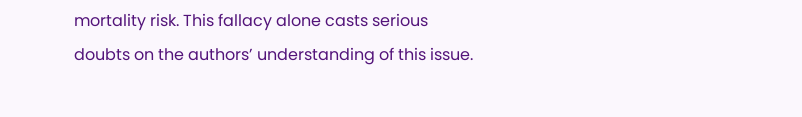mortality risk. This fallacy alone casts serious doubts on the authors’ understanding of this issue.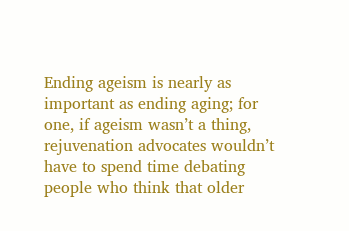Ending ageism is nearly as important as ending aging; for one, if ageism wasn’t a thing, rejuvenation advocates wouldn’t have to spend time debating people who think that older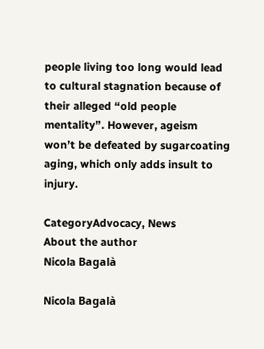people living too long would lead to cultural stagnation because of their alleged “old people mentality”. However, ageism won’t be defeated by sugarcoating aging, which only adds insult to injury.

CategoryAdvocacy, News
About the author
Nicola Bagalà

Nicola Bagalà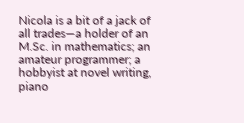Nicola is a bit of a jack of all trades—a holder of an M.Sc. in mathematics; an amateur programmer; a hobbyist at novel writing, piano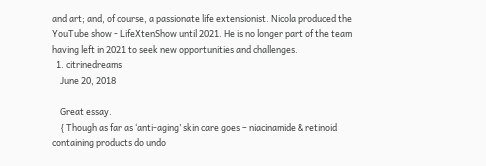and art; and, of course, a passionate life extensionist. Nicola produced the YouTube show - LifeXtenShow until 2021. He is no longer part of the team having left in 2021 to seek new opportunities and challenges.
  1. citrinedreams
    June 20, 2018

    Great essay.
    { Though as far as ‘anti-aging’ skin care goes – niacinamide & retinoid containing products do undo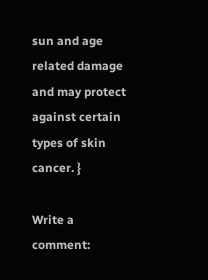sun and age related damage and may protect against certain types of skin cancer. }

Write a comment: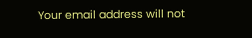Your email address will not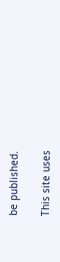be published.

This site uses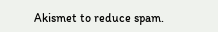Akismet to reduce spam.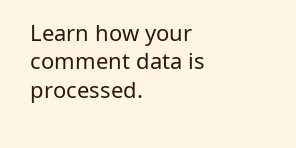Learn how your comment data is processed.